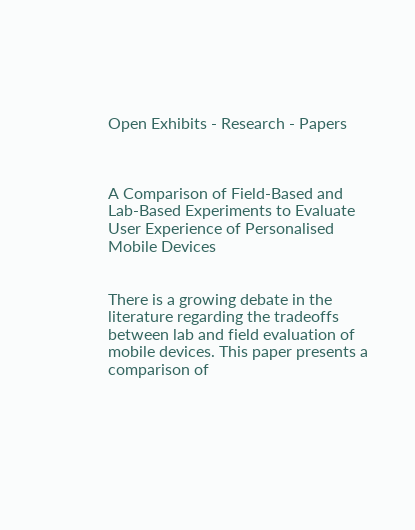Open Exhibits - Research - Papers



A Comparison of Field-Based and Lab-Based Experiments to Evaluate User Experience of Personalised Mobile Devices


There is a growing debate in the literature regarding the tradeoffs between lab and field evaluation of mobile devices. This paper presents a comparison of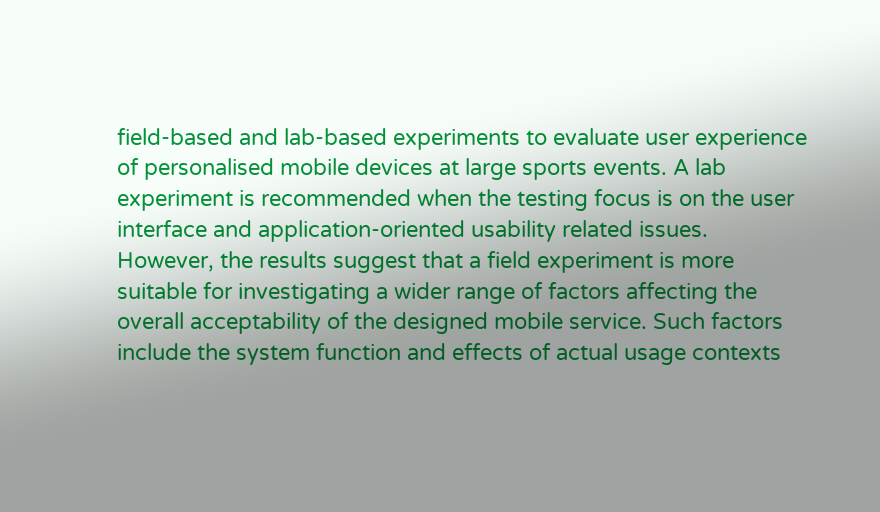field-based and lab-based experiments to evaluate user experience of personalised mobile devices at large sports events. A lab experiment is recommended when the testing focus is on the user interface and application-oriented usability related issues. However, the results suggest that a field experiment is more suitable for investigating a wider range of factors affecting the overall acceptability of the designed mobile service. Such factors include the system function and effects of actual usage contexts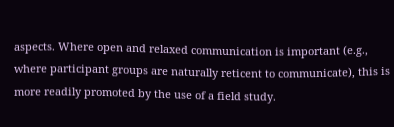aspects. Where open and relaxed communication is important (e.g., where participant groups are naturally reticent to communicate), this is more readily promoted by the use of a field study.